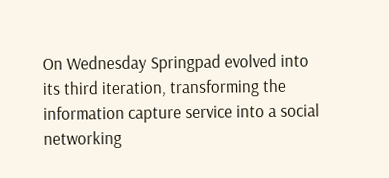On Wednesday Springpad evolved into its third iteration, transforming the information capture service into a social networking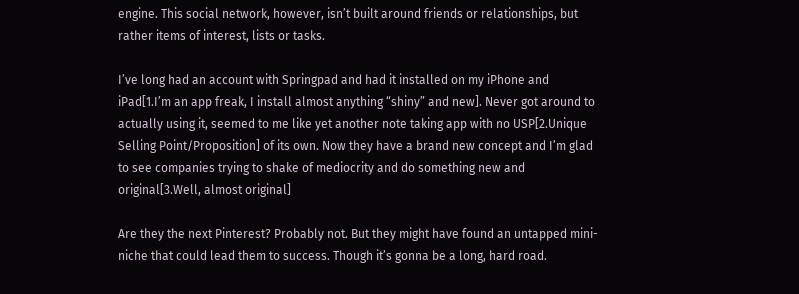engine. This social network, however, isn’t built around friends or relationships, but rather items of interest, lists or tasks.

I’ve long had an account with Springpad and had it installed on my iPhone and iPad[1.I’m an app freak, I install almost anything “shiny” and new]. Never got around to actually using it, seemed to me like yet another note taking app with no USP[2.Unique Selling Point/Proposition] of its own. Now they have a brand new concept and I’m glad to see companies trying to shake of mediocrity and do something new and original[3.Well, almost original]

Are they the next Pinterest? Probably not. But they might have found an untapped mini-niche that could lead them to success. Though it’s gonna be a long, hard road.